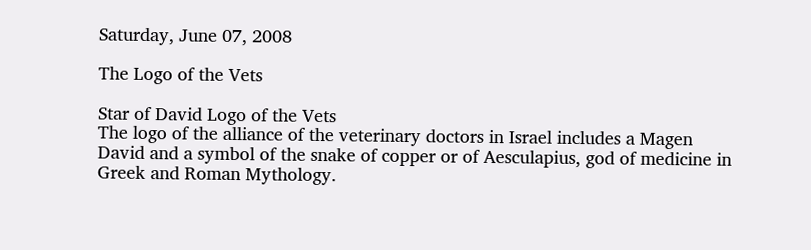Saturday, June 07, 2008

The Logo of the Vets

Star of David Logo of the Vets
The logo of the alliance of the veterinary doctors in Israel includes a Magen David and a symbol of the snake of copper or of Aesculapius, god of medicine in Greek and Roman Mythology.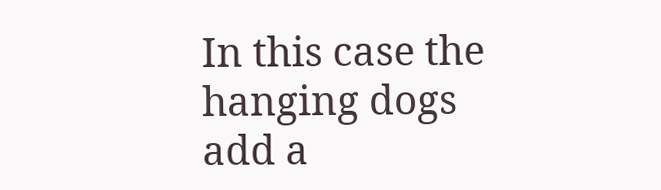In this case the hanging dogs add a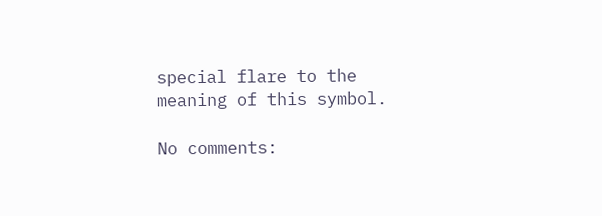special flare to the meaning of this symbol.

No comments: